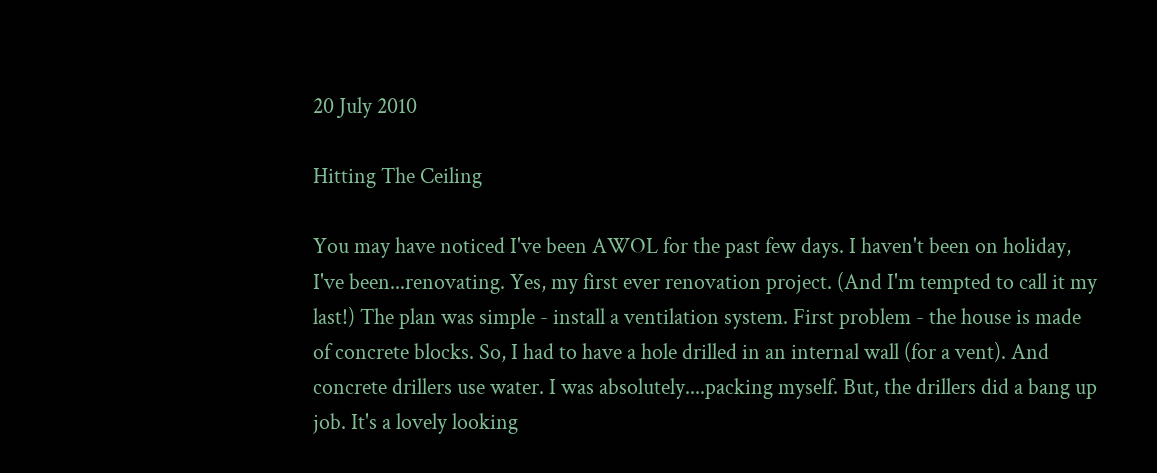20 July 2010

Hitting The Ceiling

You may have noticed I've been AWOL for the past few days. I haven't been on holiday, I've been...renovating. Yes, my first ever renovation project. (And I'm tempted to call it my last!) The plan was simple - install a ventilation system. First problem - the house is made of concrete blocks. So, I had to have a hole drilled in an internal wall (for a vent). And concrete drillers use water. I was absolutely....packing myself. But, the drillers did a bang up job. It's a lovely looking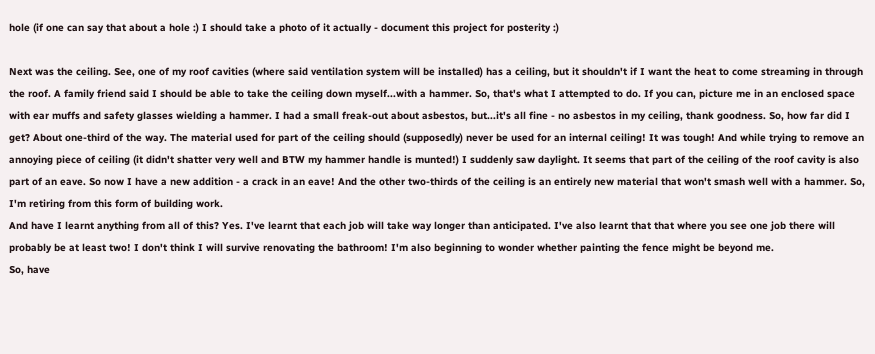hole (if one can say that about a hole :) I should take a photo of it actually - document this project for posterity :)

Next was the ceiling. See, one of my roof cavities (where said ventilation system will be installed) has a ceiling, but it shouldn't if I want the heat to come streaming in through the roof. A family friend said I should be able to take the ceiling down myself...with a hammer. So, that's what I attempted to do. If you can, picture me in an enclosed space with ear muffs and safety glasses wielding a hammer. I had a small freak-out about asbestos, but...it's all fine - no asbestos in my ceiling, thank goodness. So, how far did I get? About one-third of the way. The material used for part of the ceiling should (supposedly) never be used for an internal ceiling! It was tough! And while trying to remove an annoying piece of ceiling (it didn't shatter very well and BTW my hammer handle is munted!) I suddenly saw daylight. It seems that part of the ceiling of the roof cavity is also part of an eave. So now I have a new addition - a crack in an eave! And the other two-thirds of the ceiling is an entirely new material that won't smash well with a hammer. So, I'm retiring from this form of building work.
And have I learnt anything from all of this? Yes. I've learnt that each job will take way longer than anticipated. I've also learnt that that where you see one job there will probably be at least two! I don't think I will survive renovating the bathroom! I'm also beginning to wonder whether painting the fence might be beyond me.
So, have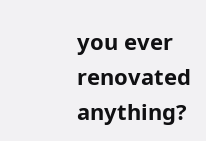you ever renovated anything?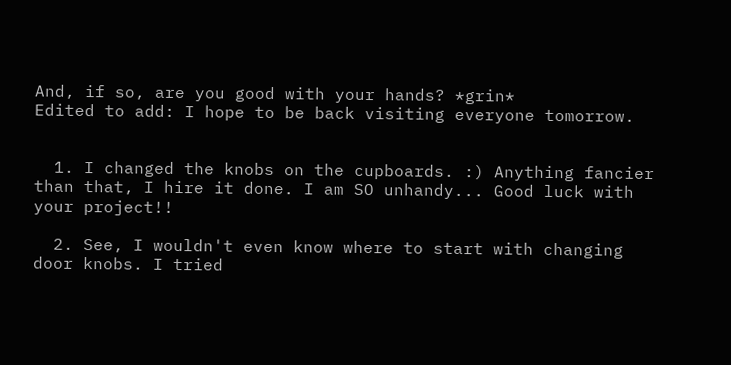And, if so, are you good with your hands? *grin*
Edited to add: I hope to be back visiting everyone tomorrow.


  1. I changed the knobs on the cupboards. :) Anything fancier than that, I hire it done. I am SO unhandy... Good luck with your project!!

  2. See, I wouldn't even know where to start with changing door knobs. I tried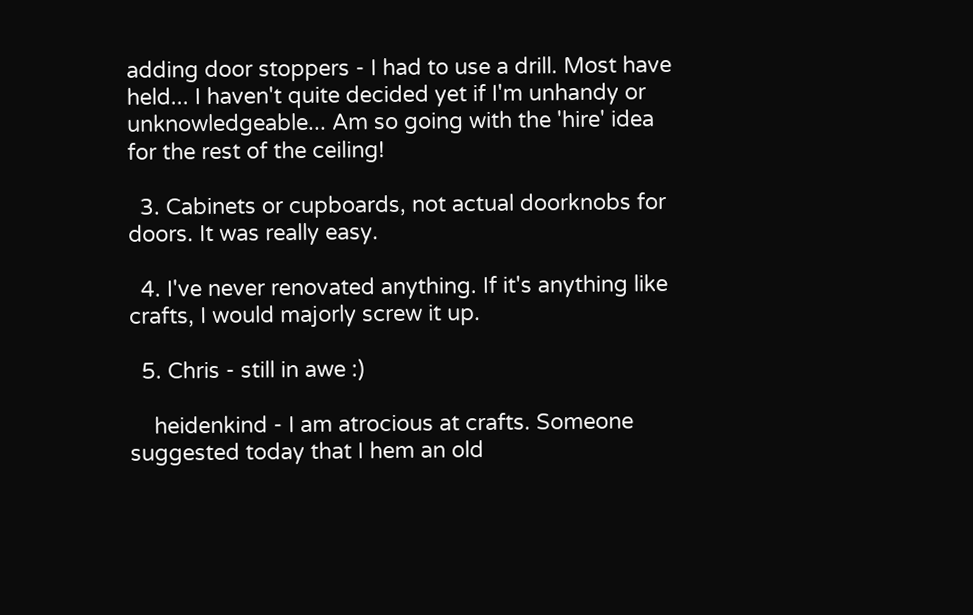adding door stoppers - I had to use a drill. Most have held... I haven't quite decided yet if I'm unhandy or unknowledgeable... Am so going with the 'hire' idea for the rest of the ceiling!

  3. Cabinets or cupboards, not actual doorknobs for doors. It was really easy.

  4. I've never renovated anything. If it's anything like crafts, I would majorly screw it up.

  5. Chris - still in awe :)

    heidenkind - I am atrocious at crafts. Someone suggested today that I hem an old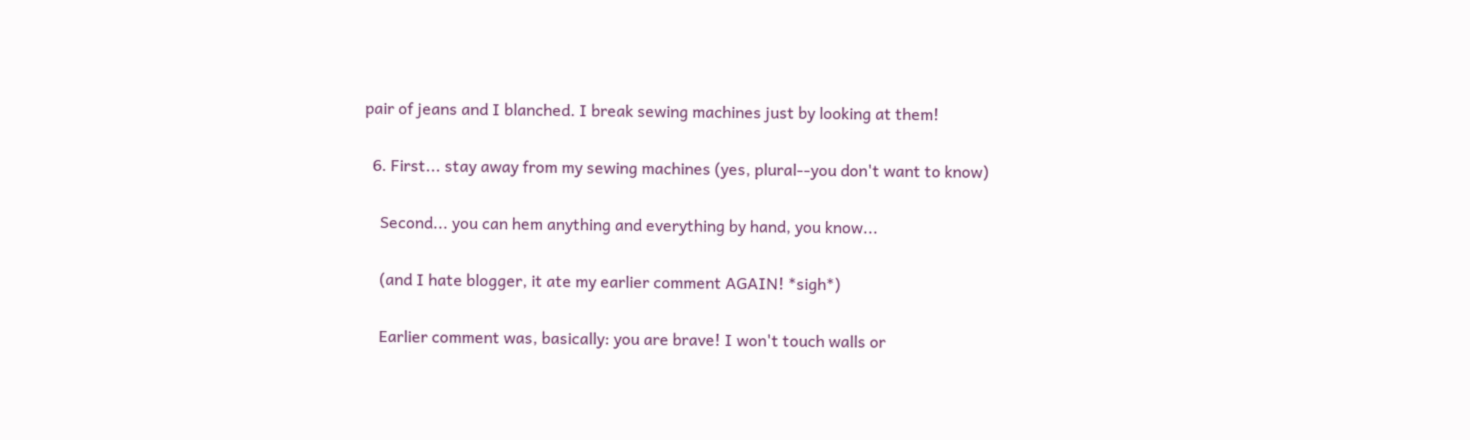pair of jeans and I blanched. I break sewing machines just by looking at them!

  6. First... stay away from my sewing machines (yes, plural--you don't want to know)

    Second... you can hem anything and everything by hand, you know...

    (and I hate blogger, it ate my earlier comment AGAIN! *sigh*)

    Earlier comment was, basically: you are brave! I won't touch walls or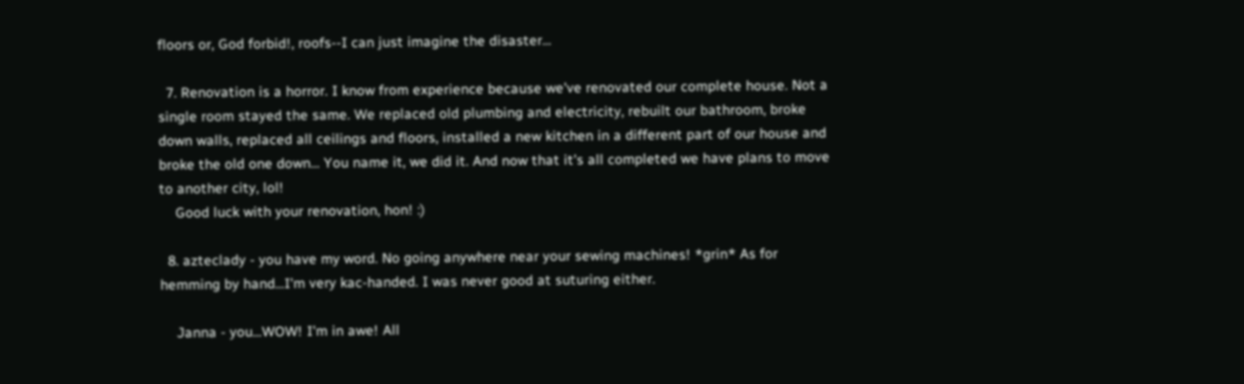floors or, God forbid!, roofs--I can just imagine the disaster...

  7. Renovation is a horror. I know from experience because we've renovated our complete house. Not a single room stayed the same. We replaced old plumbing and electricity, rebuilt our bathroom, broke down walls, replaced all ceilings and floors, installed a new kitchen in a different part of our house and broke the old one down... You name it, we did it. And now that it's all completed we have plans to move to another city, lol!
    Good luck with your renovation, hon! :)

  8. azteclady - you have my word. No going anywhere near your sewing machines! *grin* As for hemming by hand...I'm very kac-handed. I was never good at suturing either.

    Janna - you...WOW! I'm in awe! All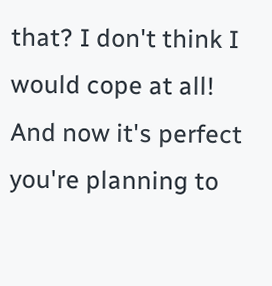that? I don't think I would cope at all! And now it's perfect you're planning to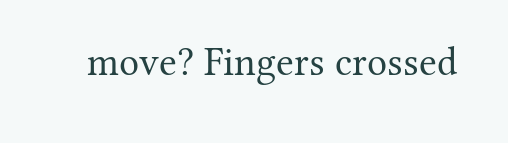move? Fingers crossed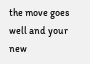the move goes well and your new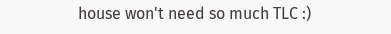house won't need so much TLC :)